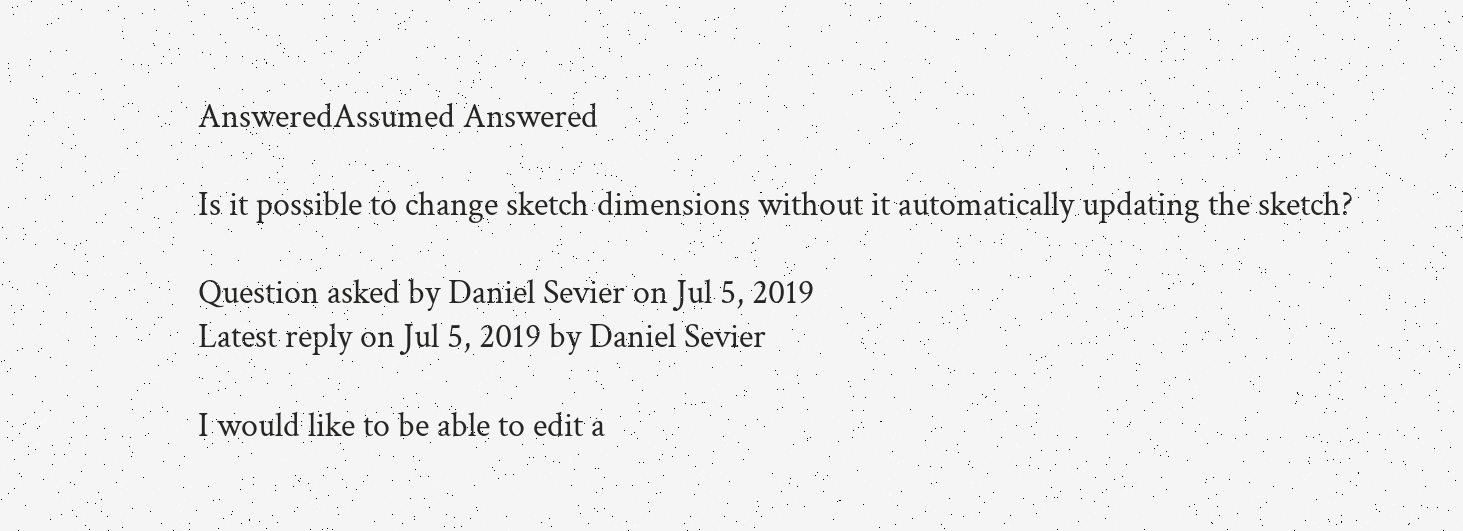AnsweredAssumed Answered

Is it possible to change sketch dimensions without it automatically updating the sketch?

Question asked by Daniel Sevier on Jul 5, 2019
Latest reply on Jul 5, 2019 by Daniel Sevier

I would like to be able to edit a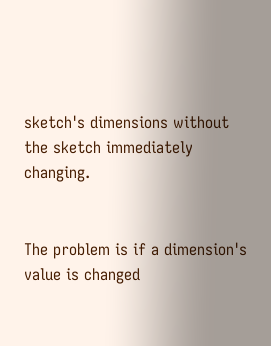sketch's dimensions without the sketch immediately changing.


The problem is if a dimension's value is changed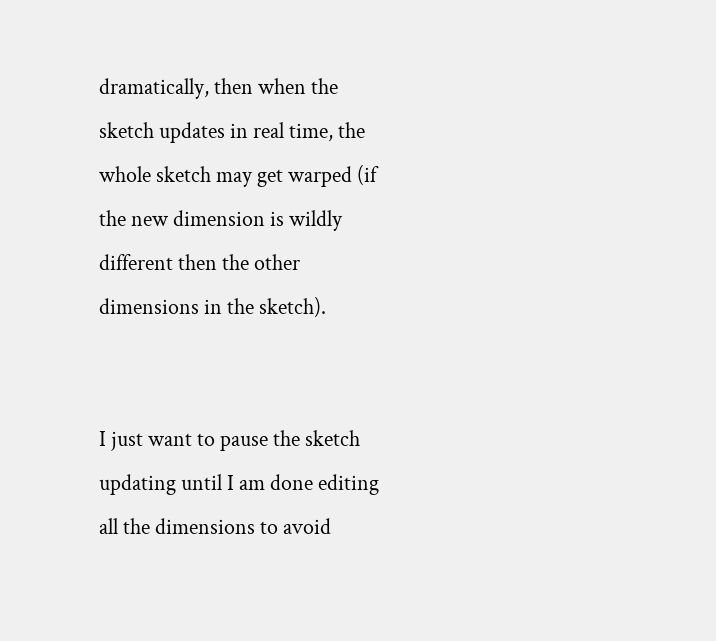dramatically, then when the sketch updates in real time, the whole sketch may get warped (if the new dimension is wildly different then the other dimensions in the sketch).


I just want to pause the sketch updating until I am done editing all the dimensions to avoid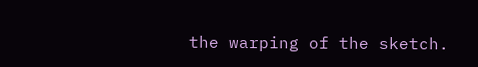the warping of the sketch.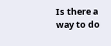Is there a way to do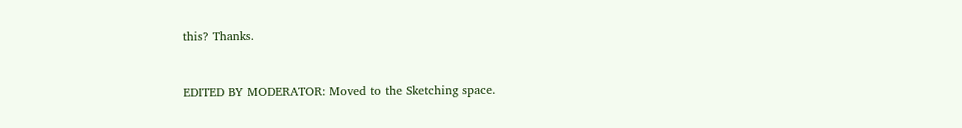this? Thanks.


EDITED BY MODERATOR: Moved to the Sketching space.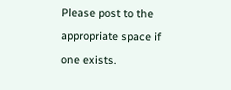Please post to the appropriate space if one exists.